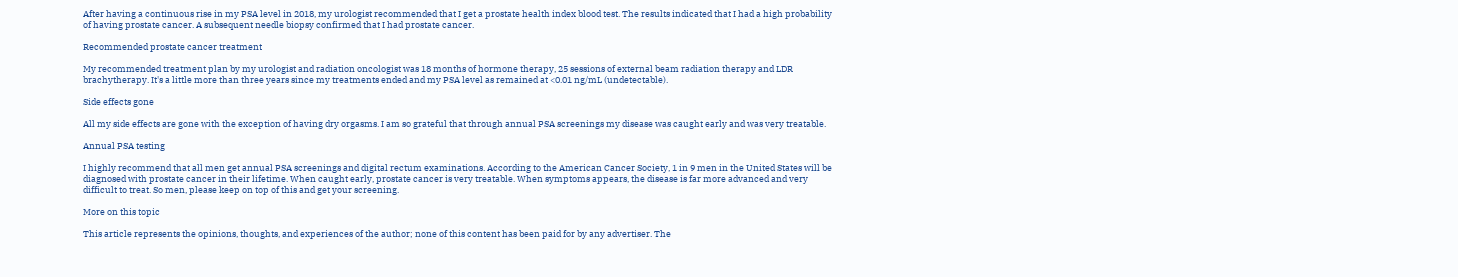After having a continuous rise in my PSA level in 2018, my urologist recommended that I get a prostate health index blood test. The results indicated that I had a high probability of having prostate cancer. A subsequent needle biopsy confirmed that I had prostate cancer.

Recommended prostate cancer treatment

My recommended treatment plan by my urologist and radiation oncologist was 18 months of hormone therapy, 25 sessions of external beam radiation therapy and LDR brachytherapy. It's a little more than three years since my treatments ended and my PSA level as remained at <0.01 ng/mL (undetectable).

Side effects gone

All my side effects are gone with the exception of having dry orgasms. I am so grateful that through annual PSA screenings my disease was caught early and was very treatable.

Annual PSA testing

I highly recommend that all men get annual PSA screenings and digital rectum examinations. According to the American Cancer Society, 1 in 9 men in the United States will be diagnosed with prostate cancer in their lifetime. When caught early, prostate cancer is very treatable. When symptoms appears, the disease is far more advanced and very difficult to treat. So men, please keep on top of this and get your screening.

More on this topic

This article represents the opinions, thoughts, and experiences of the author; none of this content has been paid for by any advertiser. The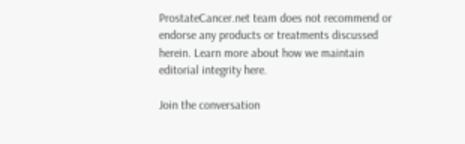ProstateCancer.net team does not recommend or endorse any products or treatments discussed herein. Learn more about how we maintain editorial integrity here.

Join the conversation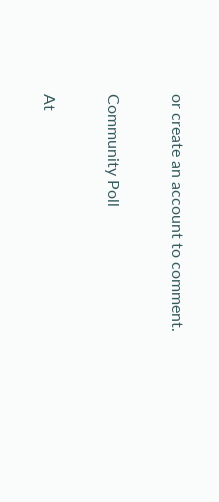or create an account to comment.

Community Poll

At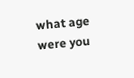what age were you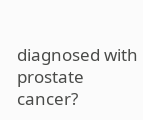diagnosed with prostate cancer?